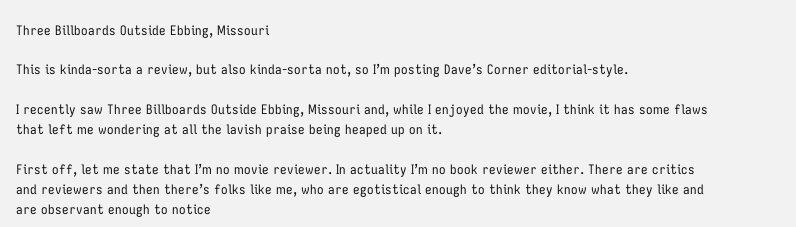Three Billboards Outside Ebbing, Missouri

This is kinda-sorta a review, but also kinda-sorta not, so I’m posting Dave’s Corner editorial-style.

I recently saw Three Billboards Outside Ebbing, Missouri and, while I enjoyed the movie, I think it has some flaws that left me wondering at all the lavish praise being heaped up on it.

First off, let me state that I’m no movie reviewer. In actuality I’m no book reviewer either. There are critics and reviewers and then there’s folks like me, who are egotistical enough to think they know what they like and are observant enough to notice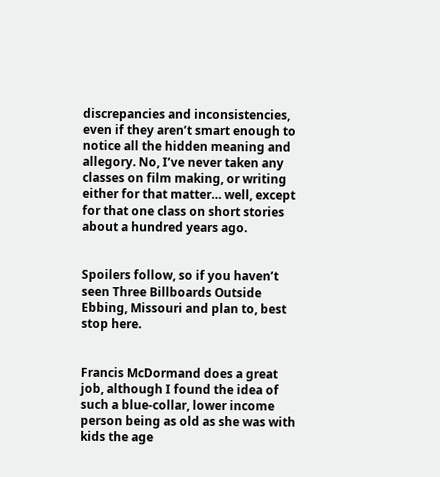discrepancies and inconsistencies, even if they aren’t smart enough to notice all the hidden meaning and allegory. No, I’ve never taken any classes on film making, or writing either for that matter… well, except for that one class on short stories about a hundred years ago.


Spoilers follow, so if you haven’t seen Three Billboards Outside Ebbing, Missouri and plan to, best stop here.


Francis McDormand does a great job, although I found the idea of such a blue-collar, lower income person being as old as she was with kids the age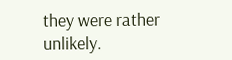they were rather unlikely.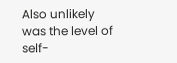Also unlikely was the level of self-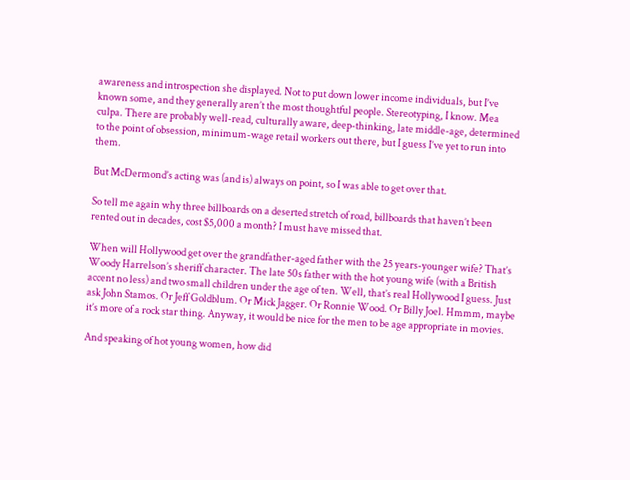awareness and introspection she displayed. Not to put down lower income individuals, but I’ve known some, and they generally aren’t the most thoughtful people. Stereotyping, I know. Mea culpa. There are probably well-read, culturally aware, deep-thinking, late middle-age, determined to the point of obsession, minimum-wage retail workers out there, but I guess I’ve yet to run into them.

But McDermond’s acting was (and is) always on point, so I was able to get over that.

So tell me again why three billboards on a deserted stretch of road, billboards that haven’t been rented out in decades, cost $5,000 a month? I must have missed that.

When will Hollywood get over the grandfather-aged father with the 25 years-younger wife? That’s Woody Harrelson’s sheriff character. The late 50s father with the hot young wife (with a British accent no less) and two small children under the age of ten. Well, that’s real Hollywood I guess. Just ask John Stamos. Or Jeff Goldblum. Or Mick Jagger. Or Ronnie Wood. Or Billy Joel. Hmmm, maybe it’s more of a rock star thing. Anyway, it would be nice for the men to be age appropriate in movies.

And speaking of hot young women, how did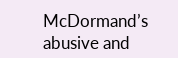McDormand’s abusive and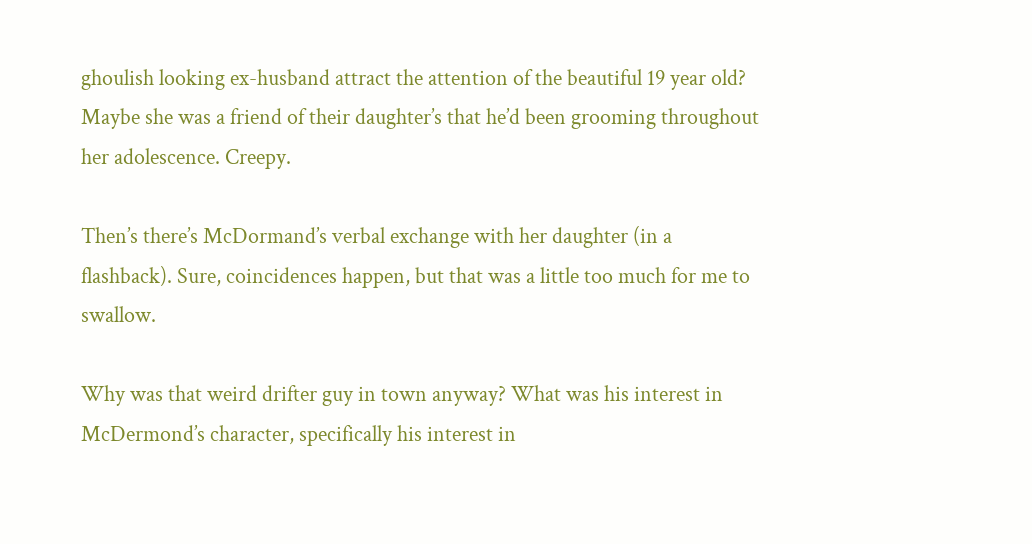ghoulish looking ex-husband attract the attention of the beautiful 19 year old? Maybe she was a friend of their daughter’s that he’d been grooming throughout her adolescence. Creepy.

Then’s there’s McDormand’s verbal exchange with her daughter (in a flashback). Sure, coincidences happen, but that was a little too much for me to swallow.

Why was that weird drifter guy in town anyway? What was his interest in McDermond’s character, specifically his interest in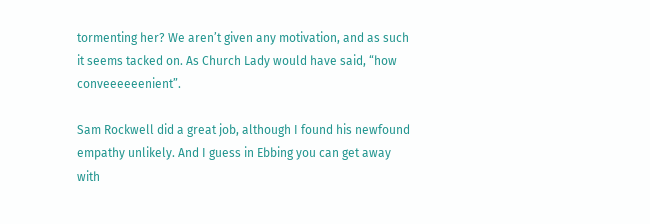tormenting her? We aren’t given any motivation, and as such it seems tacked on. As Church Lady would have said, “how conveeeeeenient”.

Sam Rockwell did a great job, although I found his newfound empathy unlikely. And I guess in Ebbing you can get away with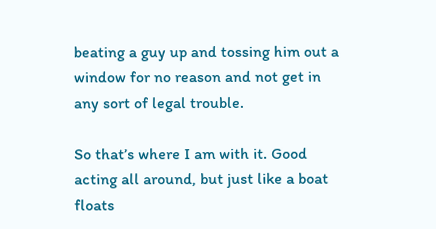beating a guy up and tossing him out a window for no reason and not get in any sort of legal trouble.

So that’s where I am with it. Good acting all around, but just like a boat floats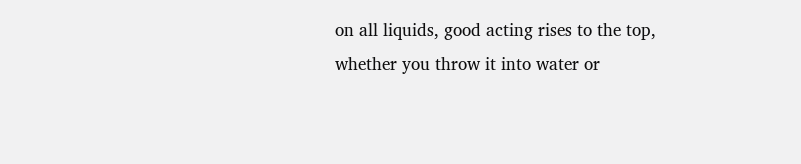on all liquids, good acting rises to the top, whether you throw it into water or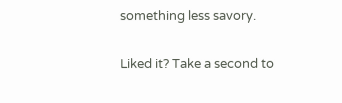something less savory.

Liked it? Take a second to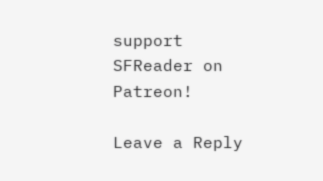support SFReader on Patreon!

Leave a Reply